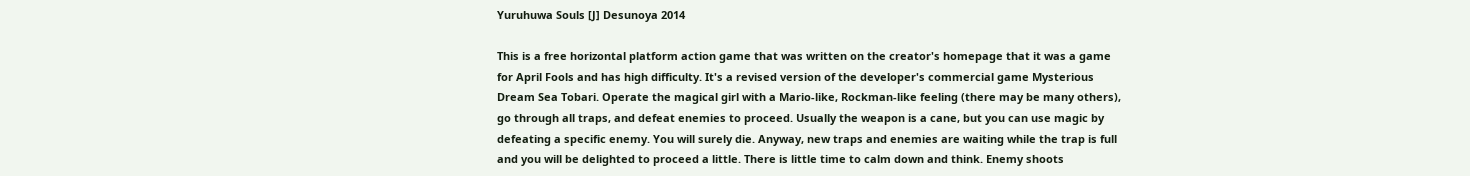Yuruhuwa Souls [J] Desunoya 2014

This is a free horizontal platform action game that was written on the creator's homepage that it was a game for April Fools and has high difficulty. It's a revised version of the developer's commercial game Mysterious Dream Sea Tobari. Operate the magical girl with a Mario-like, Rockman-like feeling (there may be many others), go through all traps, and defeat enemies to proceed. Usually the weapon is a cane, but you can use magic by defeating a specific enemy. You will surely die. Anyway, new traps and enemies are waiting while the trap is full and you will be delighted to proceed a little. There is little time to calm down and think. Enemy shoots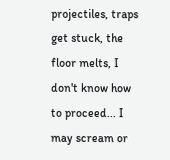projectiles, traps get stuck, the floor melts, I don't know how to proceed... I may scream or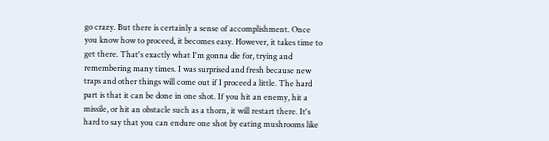go crazy. But there is certainly a sense of accomplishment. Once you know how to proceed, it becomes easy. However, it takes time to get there. That's exactly what I'm gonna die for, trying and remembering many times. I was surprised and fresh because new traps and other things will come out if I proceed a little. The hard part is that it can be done in one shot. If you hit an enemy, hit a missile, or hit an obstacle such as a thorn, it will restart there. It's hard to say that you can endure one shot by eating mushrooms like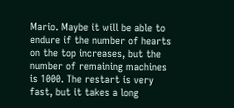Mario. Maybe it will be able to endure if the number of hearts on the top increases, but the number of remaining machines is 1000. The restart is very fast, but it takes a long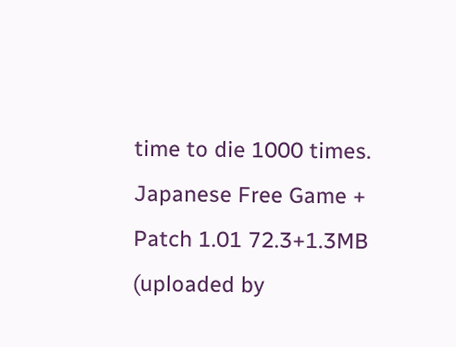time to die 1000 times.
Japanese Free Game + Patch 1.01 72.3+1.3MB (uploaded by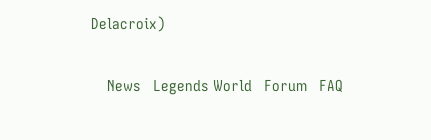Delacroix)

    News   Legends World   Forum   FAQ